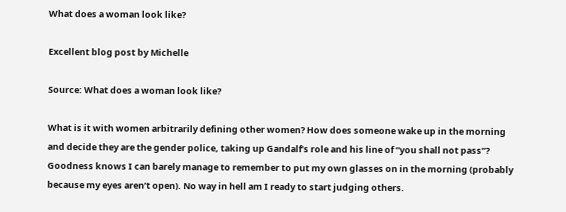What does a woman look like?

Excellent blog post by Michelle

Source: What does a woman look like?

What is it with women arbitrarily defining other women? How does someone wake up in the morning and decide they are the gender police, taking up Gandalf’s role and his line of “you shall not pass”? Goodness knows I can barely manage to remember to put my own glasses on in the morning (probably because my eyes aren’t open). No way in hell am I ready to start judging others.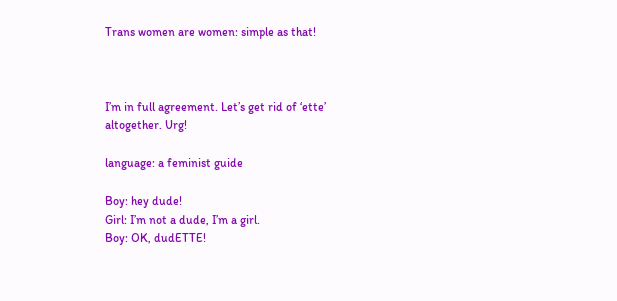Trans women are women: simple as that!



I’m in full agreement. Let’s get rid of ‘ette’ altogether. Urg!

language: a feminist guide

Boy: hey dude!
Girl: I’m not a dude, I’m a girl.
Boy: OK, dudETTE!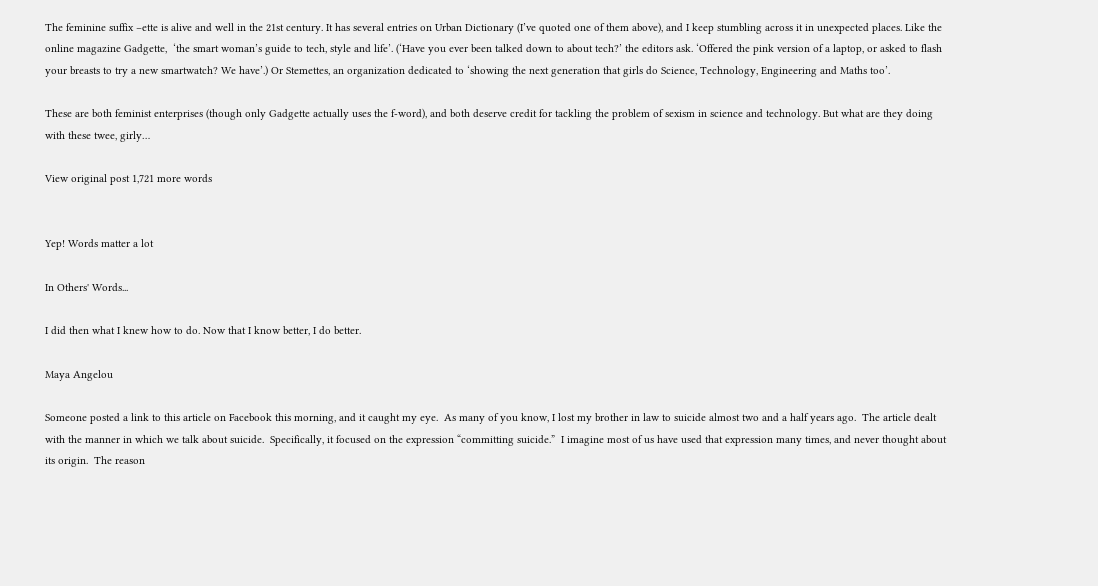The feminine suffix –ette is alive and well in the 21st century. It has several entries on Urban Dictionary (I’ve quoted one of them above), and I keep stumbling across it in unexpected places. Like the online magazine Gadgette,  ‘the smart woman’s guide to tech, style and life’. (‘Have you ever been talked down to about tech?’ the editors ask. ‘Offered the pink version of a laptop, or asked to flash your breasts to try a new smartwatch? We have’.) Or Stemettes, an organization dedicated to ‘showing the next generation that girls do Science, Technology, Engineering and Maths too’.

These are both feminist enterprises (though only Gadgette actually uses the f-word), and both deserve credit for tackling the problem of sexism in science and technology. But what are they doing with these twee, girly…

View original post 1,721 more words


Yep! Words matter a lot

In Others' Words...

I did then what I knew how to do. Now that I know better, I do better.

Maya Angelou

Someone posted a link to this article on Facebook this morning, and it caught my eye.  As many of you know, I lost my brother in law to suicide almost two and a half years ago.  The article dealt with the manner in which we talk about suicide.  Specifically, it focused on the expression “committing suicide.”  I imagine most of us have used that expression many times, and never thought about its origin.  The reason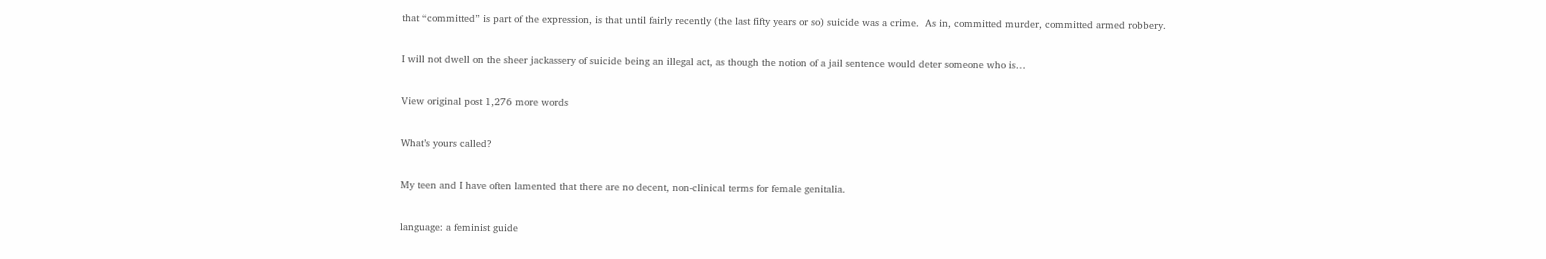that “committed” is part of the expression, is that until fairly recently (the last fifty years or so) suicide was a crime.  As in, committed murder, committed armed robbery.

I will not dwell on the sheer jackassery of suicide being an illegal act, as though the notion of a jail sentence would deter someone who is…

View original post 1,276 more words

What’s yours called?

My teen and I have often lamented that there are no decent, non-clinical terms for female genitalia.

language: a feminist guide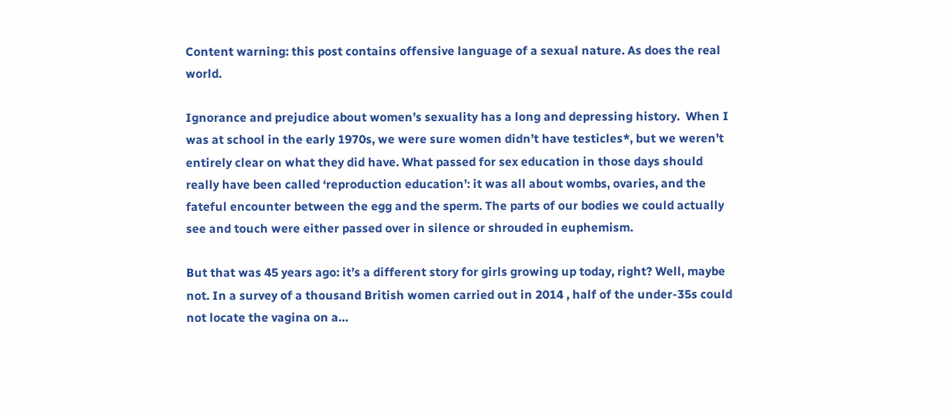Content warning: this post contains offensive language of a sexual nature. As does the real world.

Ignorance and prejudice about women’s sexuality has a long and depressing history.  When I was at school in the early 1970s, we were sure women didn’t have testicles*, but we weren’t entirely clear on what they did have. What passed for sex education in those days should really have been called ‘reproduction education’: it was all about wombs, ovaries, and the fateful encounter between the egg and the sperm. The parts of our bodies we could actually see and touch were either passed over in silence or shrouded in euphemism.

But that was 45 years ago: it’s a different story for girls growing up today, right? Well, maybe not. In a survey of a thousand British women carried out in 2014 , half of the under-35s could not locate the vagina on a…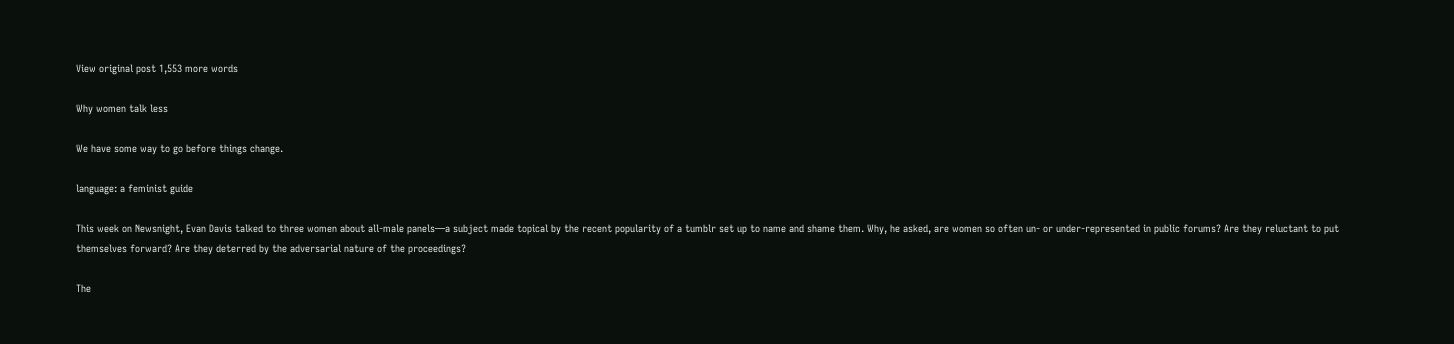View original post 1,553 more words

Why women talk less

We have some way to go before things change.

language: a feminist guide

This week on Newsnight, Evan Davis talked to three women about all-male panels—a subject made topical by the recent popularity of a tumblr set up to name and shame them. Why, he asked, are women so often un- or under-represented in public forums? Are they reluctant to put themselves forward? Are they deterred by the adversarial nature of the proceedings?

The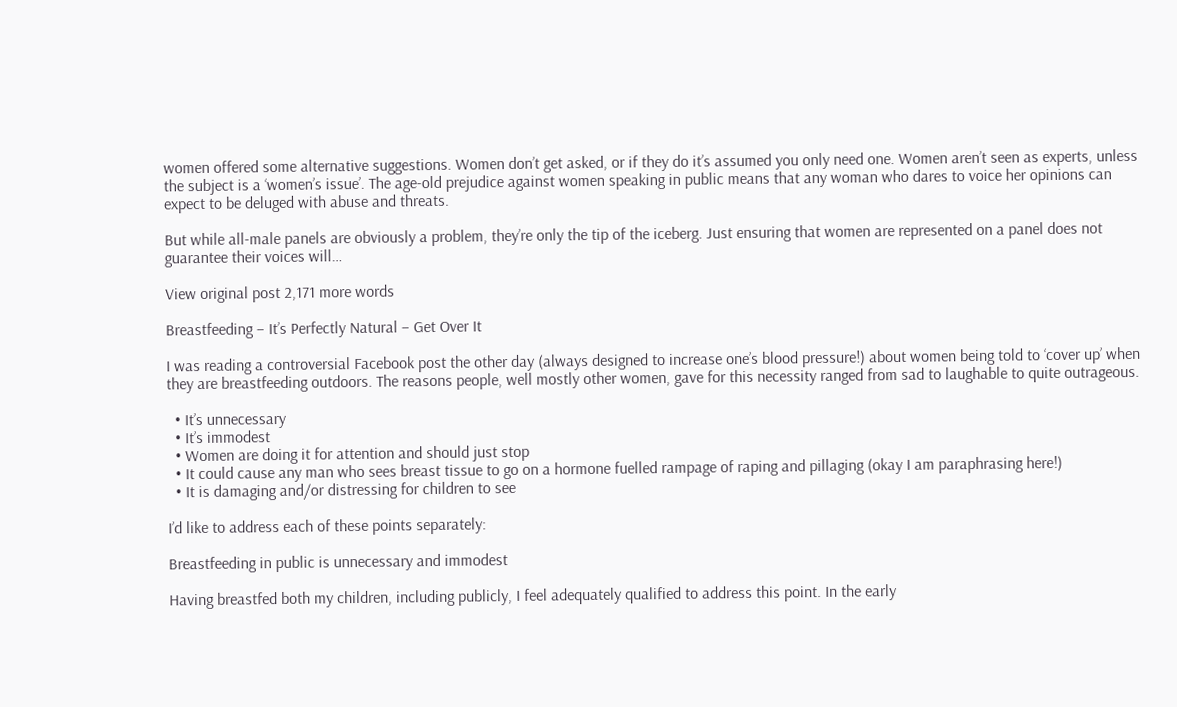women offered some alternative suggestions. Women don’t get asked, or if they do it’s assumed you only need one. Women aren’t seen as experts, unless the subject is a ‘women’s issue’. The age-old prejudice against women speaking in public means that any woman who dares to voice her opinions can expect to be deluged with abuse and threats.

But while all-male panels are obviously a problem, they’re only the tip of the iceberg. Just ensuring that women are represented on a panel does not guarantee their voices will…

View original post 2,171 more words

Breastfeeding – It’s Perfectly Natural – Get Over It

I was reading a controversial Facebook post the other day (always designed to increase one’s blood pressure!) about women being told to ‘cover up’ when they are breastfeeding outdoors. The reasons people, well mostly other women, gave for this necessity ranged from sad to laughable to quite outrageous.

  • It’s unnecessary
  • It’s immodest
  • Women are doing it for attention and should just stop
  • It could cause any man who sees breast tissue to go on a hormone fuelled rampage of raping and pillaging (okay I am paraphrasing here!)
  • It is damaging and/or distressing for children to see

I’d like to address each of these points separately:

Breastfeeding in public is unnecessary and immodest

Having breastfed both my children, including publicly, I feel adequately qualified to address this point. In the early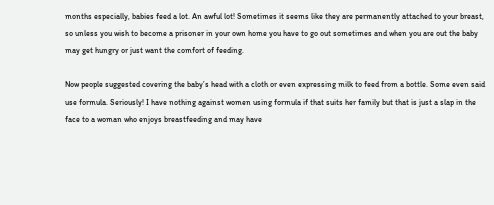months especially, babies feed a lot. An awful lot! Sometimes it seems like they are permanently attached to your breast, so unless you wish to become a prisoner in your own home you have to go out sometimes and when you are out the baby may get hungry or just want the comfort of feeding.

Now people suggested covering the baby’s head with a cloth or even expressing milk to feed from a bottle. Some even said use formula. Seriously! I have nothing against women using formula if that suits her family but that is just a slap in the face to a woman who enjoys breastfeeding and may have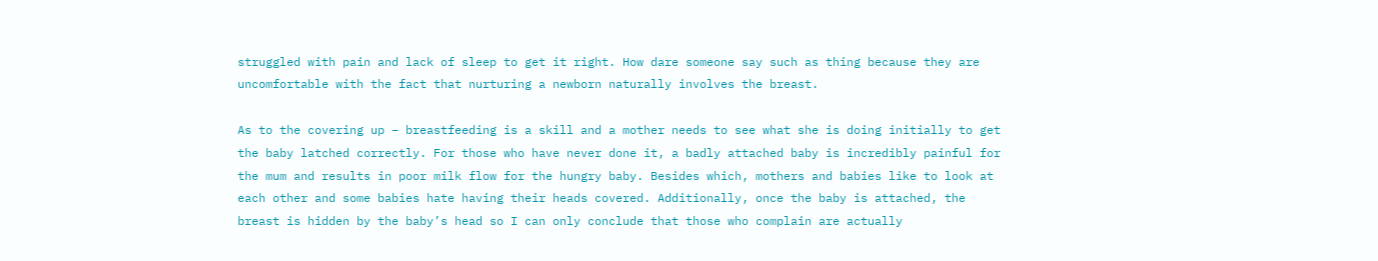struggled with pain and lack of sleep to get it right. How dare someone say such as thing because they are uncomfortable with the fact that nurturing a newborn naturally involves the breast.

As to the covering up – breastfeeding is a skill and a mother needs to see what she is doing initially to get the baby latched correctly. For those who have never done it, a badly attached baby is incredibly painful for the mum and results in poor milk flow for the hungry baby. Besides which, mothers and babies like to look at each other and some babies hate having their heads covered. Additionally, once the baby is attached, the breast is hidden by the baby’s head so I can only conclude that those who complain are actually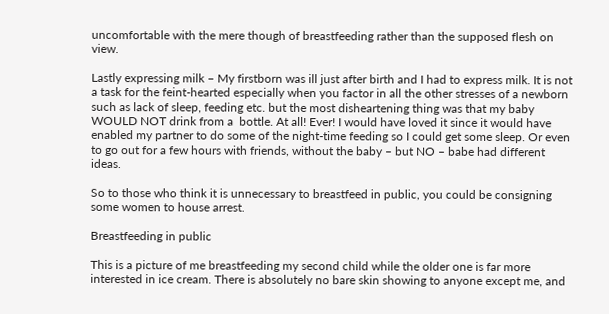uncomfortable with the mere though of breastfeeding rather than the supposed flesh on view.

Lastly expressing milk – My firstborn was ill just after birth and I had to express milk. It is not a task for the feint-hearted especially when you factor in all the other stresses of a newborn such as lack of sleep, feeding etc. but the most disheartening thing was that my baby WOULD NOT drink from a  bottle. At all! Ever! I would have loved it since it would have enabled my partner to do some of the night-time feeding so I could get some sleep. Or even to go out for a few hours with friends, without the baby – but NO – babe had different ideas.

So to those who think it is unnecessary to breastfeed in public, you could be consigning some women to house arrest.

Breastfeeding in public

This is a picture of me breastfeeding my second child while the older one is far more interested in ice cream. There is absolutely no bare skin showing to anyone except me, and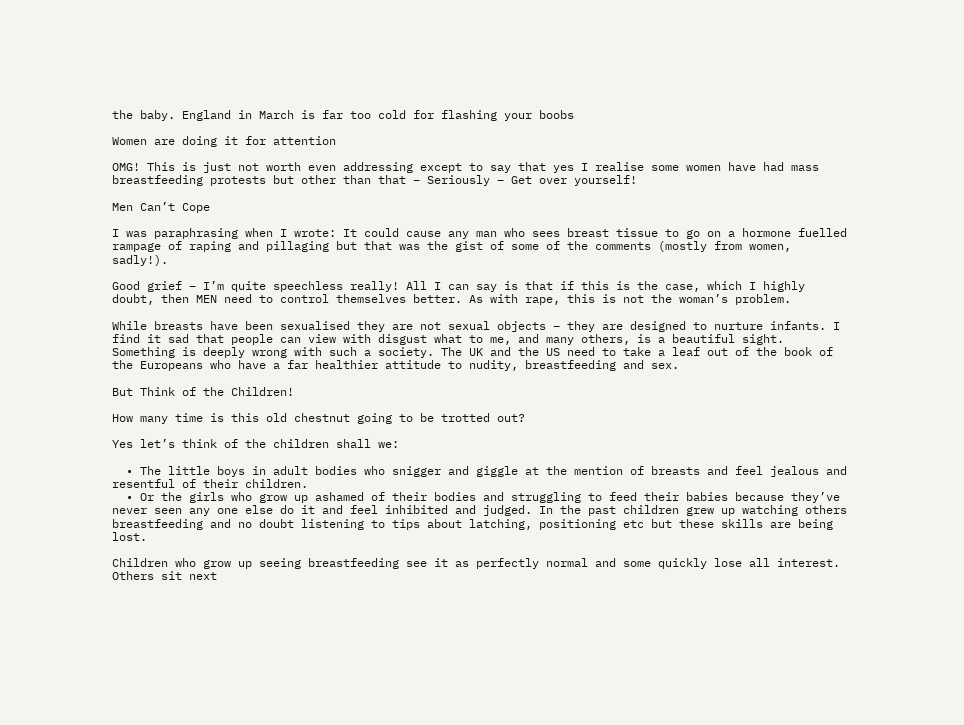the baby. England in March is far too cold for flashing your boobs

Women are doing it for attention

OMG! This is just not worth even addressing except to say that yes I realise some women have had mass breastfeeding protests but other than that – Seriously – Get over yourself!

Men Can’t Cope

I was paraphrasing when I wrote: It could cause any man who sees breast tissue to go on a hormone fuelled rampage of raping and pillaging but that was the gist of some of the comments (mostly from women, sadly!).

Good grief – I’m quite speechless really! All I can say is that if this is the case, which I highly doubt, then MEN need to control themselves better. As with rape, this is not the woman’s problem.

While breasts have been sexualised they are not sexual objects – they are designed to nurture infants. I find it sad that people can view with disgust what to me, and many others, is a beautiful sight. Something is deeply wrong with such a society. The UK and the US need to take a leaf out of the book of the Europeans who have a far healthier attitude to nudity, breastfeeding and sex.

But Think of the Children!

How many time is this old chestnut going to be trotted out?

Yes let’s think of the children shall we:

  • The little boys in adult bodies who snigger and giggle at the mention of breasts and feel jealous and resentful of their children.
  • Or the girls who grow up ashamed of their bodies and struggling to feed their babies because they’ve never seen any one else do it and feel inhibited and judged. In the past children grew up watching others breastfeeding and no doubt listening to tips about latching, positioning etc but these skills are being lost.

Children who grow up seeing breastfeeding see it as perfectly normal and some quickly lose all interest. Others sit next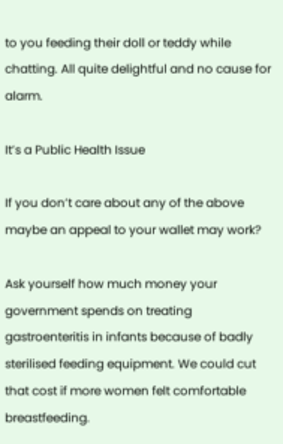to you feeding their doll or teddy while chatting. All quite delightful and no cause for alarm.

It’s a Public Health Issue

If you don’t care about any of the above maybe an appeal to your wallet may work?

Ask yourself how much money your government spends on treating gastroenteritis in infants because of badly sterilised feeding equipment. We could cut that cost if more women felt comfortable breastfeeding.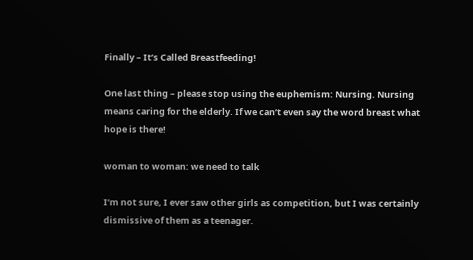Finally – It’s Called Breastfeeding!

One last thing – please stop using the euphemism: Nursing. Nursing means caring for the elderly. If we can’t even say the word breast what hope is there!

woman to woman: we need to talk

I’m not sure, I ever saw other girls as competition, but I was certainly dismissive of them as a teenager.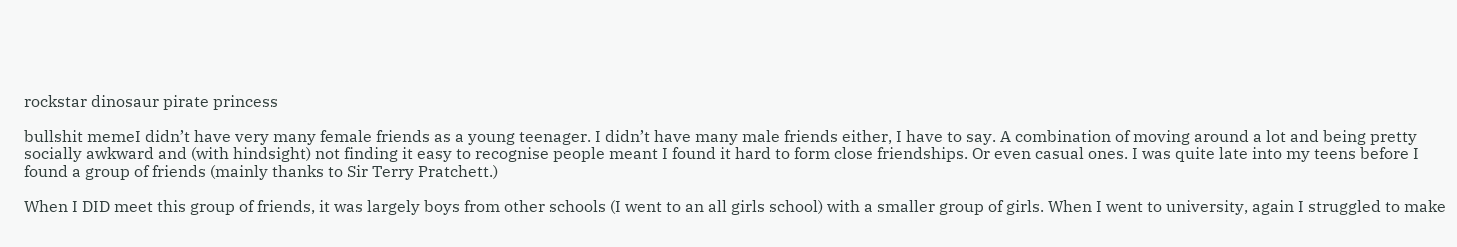rockstar dinosaur pirate princess

bullshit memeI didn’t have very many female friends as a young teenager. I didn’t have many male friends either, I have to say. A combination of moving around a lot and being pretty socially awkward and (with hindsight) not finding it easy to recognise people meant I found it hard to form close friendships. Or even casual ones. I was quite late into my teens before I found a group of friends (mainly thanks to Sir Terry Pratchett.)

When I DID meet this group of friends, it was largely boys from other schools (I went to an all girls school) with a smaller group of girls. When I went to university, again I struggled to make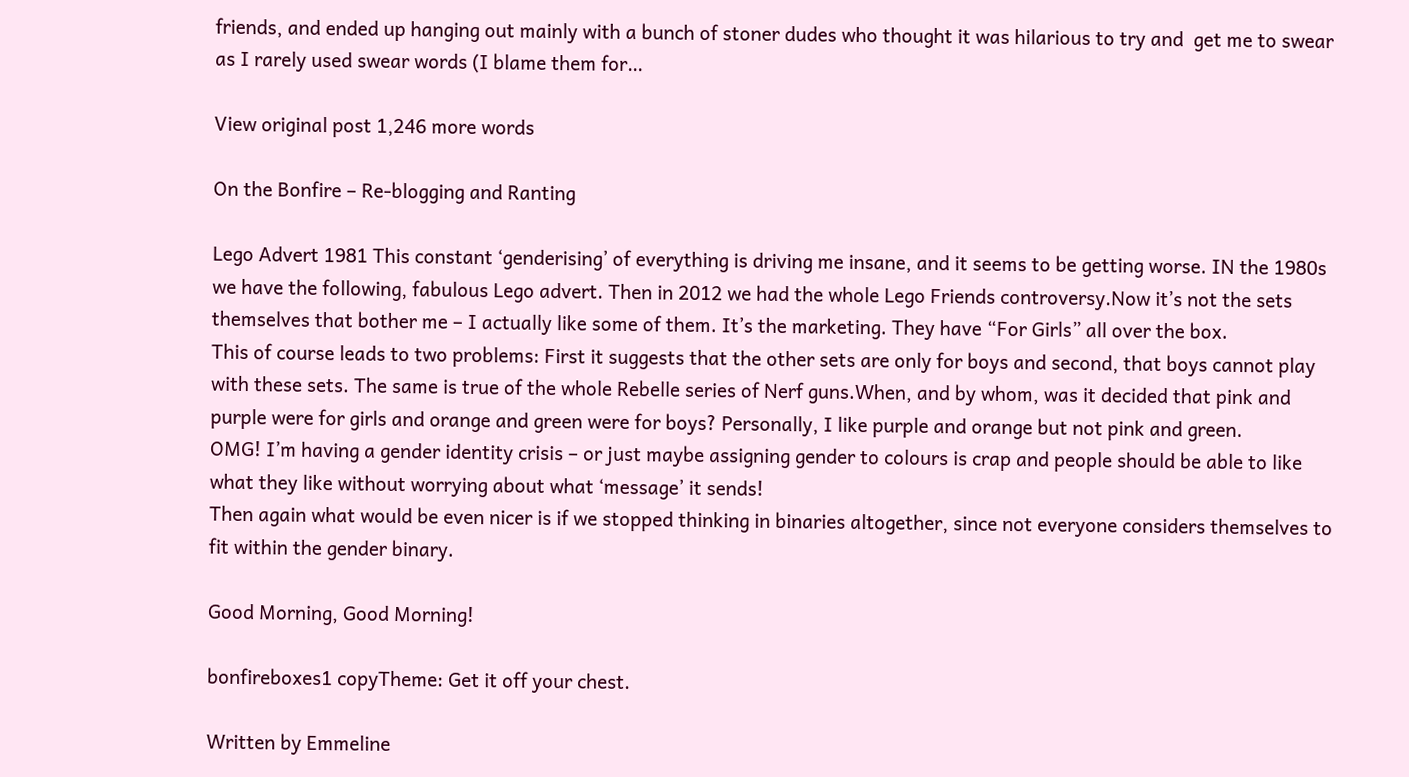friends, and ended up hanging out mainly with a bunch of stoner dudes who thought it was hilarious to try and  get me to swear as I rarely used swear words (I blame them for…

View original post 1,246 more words

On the Bonfire – Re-blogging and Ranting

Lego Advert 1981 This constant ‘genderising’ of everything is driving me insane, and it seems to be getting worse. IN the 1980s we have the following, fabulous Lego advert. Then in 2012 we had the whole Lego Friends controversy.Now it’s not the sets themselves that bother me – I actually like some of them. It’s the marketing. They have “For Girls” all over the box.
This of course leads to two problems: First it suggests that the other sets are only for boys and second, that boys cannot play with these sets. The same is true of the whole Rebelle series of Nerf guns.When, and by whom, was it decided that pink and purple were for girls and orange and green were for boys? Personally, I like purple and orange but not pink and green.
OMG! I’m having a gender identity crisis – or just maybe assigning gender to colours is crap and people should be able to like what they like without worrying about what ‘message’ it sends!
Then again what would be even nicer is if we stopped thinking in binaries altogether, since not everyone considers themselves to fit within the gender binary.

Good Morning, Good Morning!

bonfireboxes1 copyTheme: Get it off your chest.

Written by Emmeline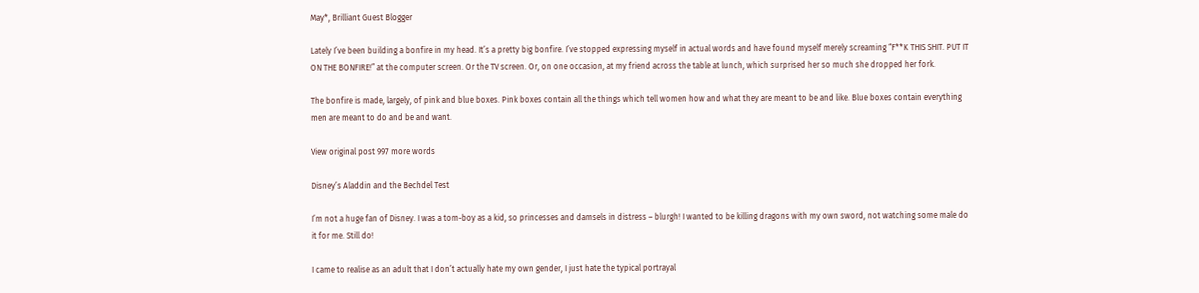May*, Brilliant Guest Blogger

Lately I’ve been building a bonfire in my head. It’s a pretty big bonfire. I’ve stopped expressing myself in actual words and have found myself merely screaming “F**K THIS SHIT. PUT IT ON THE BONFIRE!” at the computer screen. Or the TV screen. Or, on one occasion, at my friend across the table at lunch, which surprised her so much she dropped her fork.

The bonfire is made, largely, of pink and blue boxes. Pink boxes contain all the things which tell women how and what they are meant to be and like. Blue boxes contain everything men are meant to do and be and want.

View original post 997 more words

Disney’s Aladdin and the Bechdel Test

I’m not a huge fan of Disney. I was a tom-boy as a kid, so princesses and damsels in distress – blurgh! I wanted to be killing dragons with my own sword, not watching some male do it for me. Still do!

I came to realise as an adult that I don’t actually hate my own gender, I just hate the typical portrayal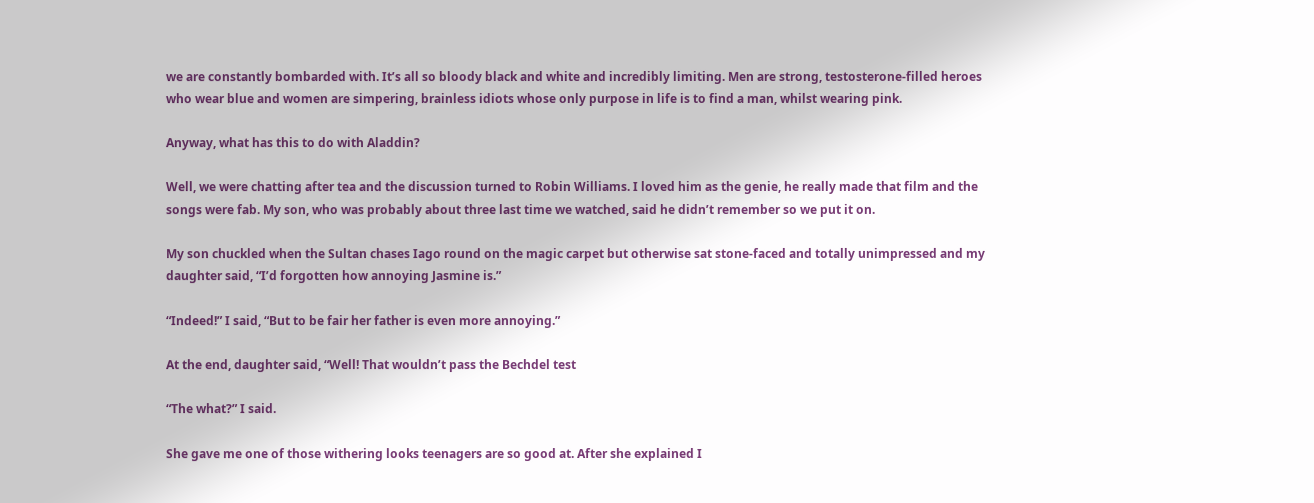we are constantly bombarded with. It’s all so bloody black and white and incredibly limiting. Men are strong, testosterone-filled heroes who wear blue and women are simpering, brainless idiots whose only purpose in life is to find a man, whilst wearing pink.

Anyway, what has this to do with Aladdin?

Well, we were chatting after tea and the discussion turned to Robin Williams. I loved him as the genie, he really made that film and the songs were fab. My son, who was probably about three last time we watched, said he didn’t remember so we put it on.

My son chuckled when the Sultan chases Iago round on the magic carpet but otherwise sat stone-faced and totally unimpressed and my daughter said, “I’d forgotten how annoying Jasmine is.”

“Indeed!” I said, “But to be fair her father is even more annoying.”

At the end, daughter said, “Well! That wouldn’t pass the Bechdel test

“The what?” I said.

She gave me one of those withering looks teenagers are so good at. After she explained I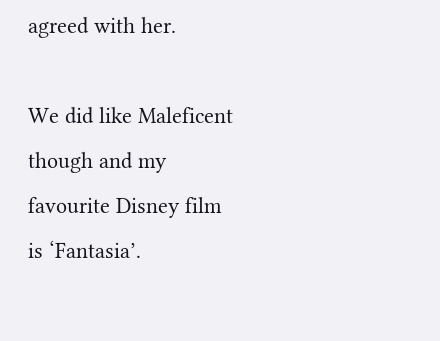agreed with her.

We did like Maleficent though and my favourite Disney film is ‘Fantasia’.